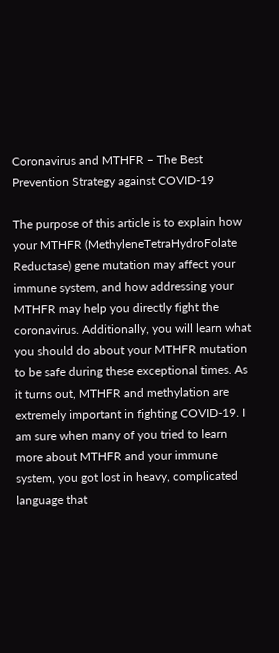Coronavirus and MTHFR – The Best Prevention Strategy against COVID-19

The purpose of this article is to explain how your MTHFR (MethyleneTetraHydroFolate Reductase) gene mutation may affect your immune system, and how addressing your MTHFR may help you directly fight the coronavirus. Additionally, you will learn what you should do about your MTHFR mutation to be safe during these exceptional times. As it turns out, MTHFR and methylation are extremely important in fighting COVID-19. I am sure when many of you tried to learn more about MTHFR and your immune system, you got lost in heavy, complicated language that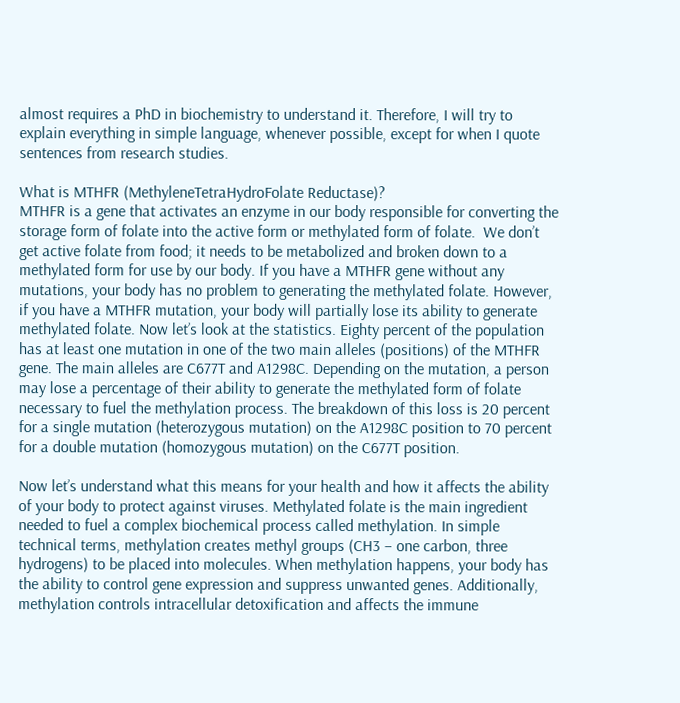almost requires a PhD in biochemistry to understand it. Therefore, I will try to explain everything in simple language, whenever possible, except for when I quote sentences from research studies.

What is MTHFR (MethyleneTetraHydroFolate Reductase)?
MTHFR is a gene that activates an enzyme in our body responsible for converting the storage form of folate into the active form or methylated form of folate.  We don’t get active folate from food; it needs to be metabolized and broken down to a methylated form for use by our body. If you have a MTHFR gene without any mutations, your body has no problem to generating the methylated folate. However, if you have a MTHFR mutation, your body will partially lose its ability to generate methylated folate. Now let’s look at the statistics. Eighty percent of the population has at least one mutation in one of the two main alleles (positions) of the MTHFR gene. The main alleles are C677T and A1298C. Depending on the mutation, a person may lose a percentage of their ability to generate the methylated form of folate necessary to fuel the methylation process. The breakdown of this loss is 20 percent for a single mutation (heterozygous mutation) on the A1298C position to 70 percent for a double mutation (homozygous mutation) on the C677T position.

Now let’s understand what this means for your health and how it affects the ability of your body to protect against viruses. Methylated folate is the main ingredient needed to fuel a complex biochemical process called methylation. In simple technical terms, methylation creates methyl groups (CH3 – one carbon, three hydrogens) to be placed into molecules. When methylation happens, your body has the ability to control gene expression and suppress unwanted genes. Additionally, methylation controls intracellular detoxification and affects the immune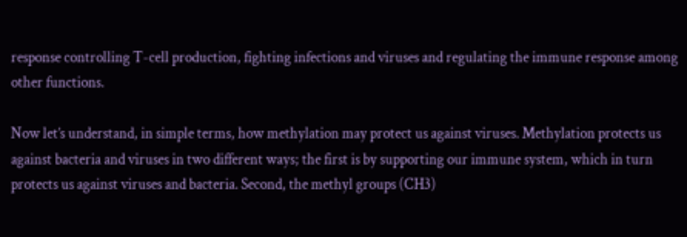response controlling T-cell production, fighting infections and viruses and regulating the immune response among other functions.

Now let’s understand, in simple terms, how methylation may protect us against viruses. Methylation protects us against bacteria and viruses in two different ways; the first is by supporting our immune system, which in turn protects us against viruses and bacteria. Second, the methyl groups (CH3)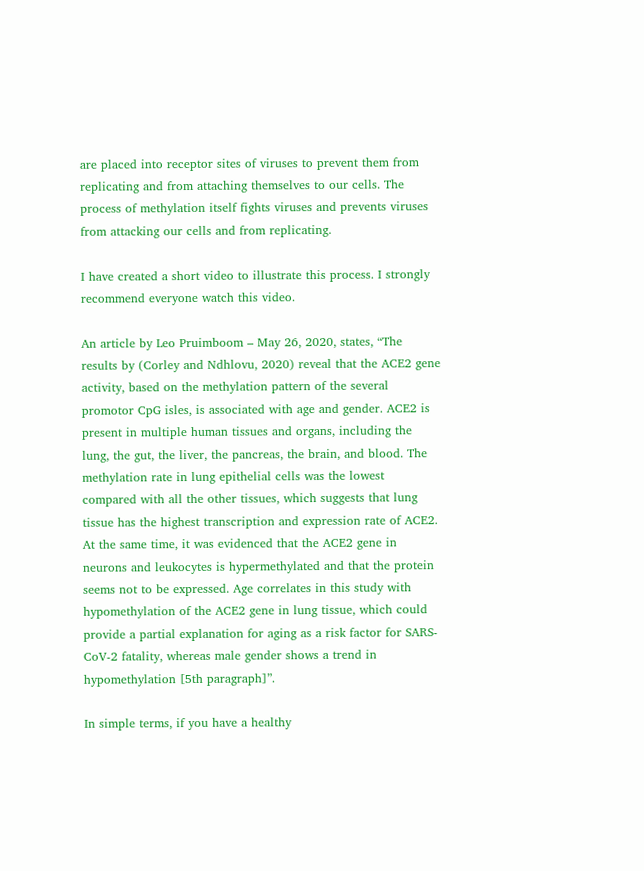are placed into receptor sites of viruses to prevent them from replicating and from attaching themselves to our cells. The process of methylation itself fights viruses and prevents viruses from attacking our cells and from replicating.

I have created a short video to illustrate this process. I strongly recommend everyone watch this video.

An article by Leo Pruimboom – May 26, 2020, states, “The results by (Corley and Ndhlovu, 2020) reveal that the ACE2 gene activity, based on the methylation pattern of the several promotor CpG isles, is associated with age and gender. ACE2 is present in multiple human tissues and organs, including the lung, the gut, the liver, the pancreas, the brain, and blood. The methylation rate in lung epithelial cells was the lowest compared with all the other tissues, which suggests that lung tissue has the highest transcription and expression rate of ACE2. At the same time, it was evidenced that the ACE2 gene in neurons and leukocytes is hypermethylated and that the protein seems not to be expressed. Age correlates in this study with hypomethylation of the ACE2 gene in lung tissue, which could provide a partial explanation for aging as a risk factor for SARS-CoV-2 fatality, whereas male gender shows a trend in hypomethylation [5th paragraph]”.

In simple terms, if you have a healthy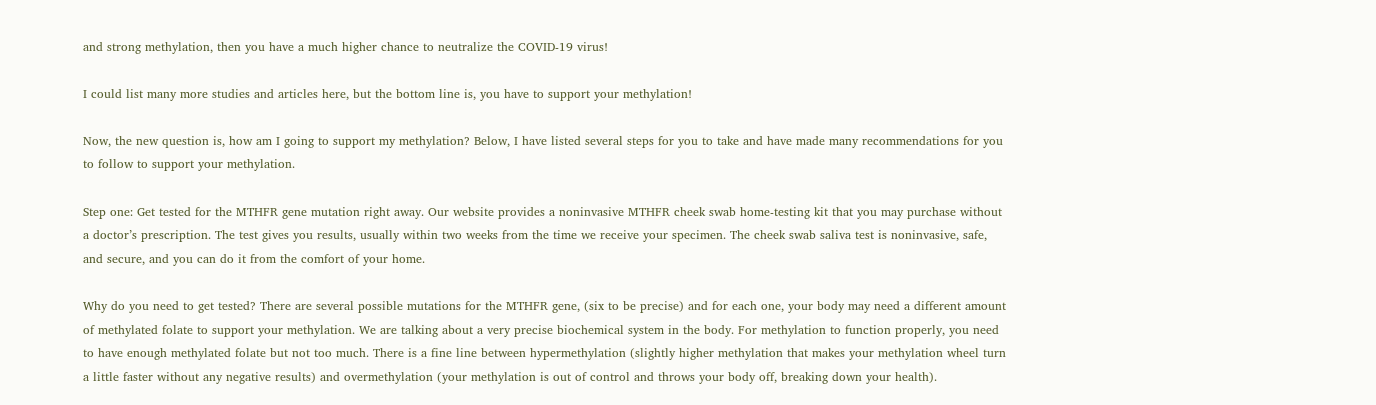and strong methylation, then you have a much higher chance to neutralize the COVID-19 virus!

I could list many more studies and articles here, but the bottom line is, you have to support your methylation!

Now, the new question is, how am I going to support my methylation? Below, I have listed several steps for you to take and have made many recommendations for you to follow to support your methylation.

Step one: Get tested for the MTHFR gene mutation right away. Our website provides a noninvasive MTHFR cheek swab home-testing kit that you may purchase without a doctor’s prescription. The test gives you results, usually within two weeks from the time we receive your specimen. The cheek swab saliva test is noninvasive, safe, and secure, and you can do it from the comfort of your home.

Why do you need to get tested? There are several possible mutations for the MTHFR gene, (six to be precise) and for each one, your body may need a different amount of methylated folate to support your methylation. We are talking about a very precise biochemical system in the body. For methylation to function properly, you need to have enough methylated folate but not too much. There is a fine line between hypermethylation (slightly higher methylation that makes your methylation wheel turn a little faster without any negative results) and overmethylation (your methylation is out of control and throws your body off, breaking down your health).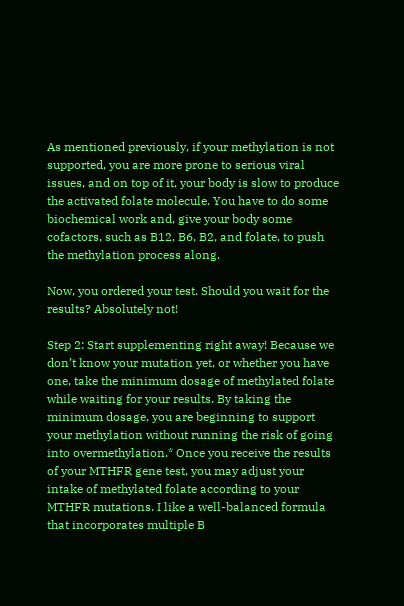As mentioned previously, if your methylation is not supported, you are more prone to serious viral issues, and on top of it, your body is slow to produce the activated folate molecule. You have to do some biochemical work and, give your body some cofactors, such as B12, B6, B2, and folate, to push the methylation process along.

Now, you ordered your test. Should you wait for the results? Absolutely not!

Step 2: Start supplementing right away! Because we don’t know your mutation yet, or whether you have one, take the minimum dosage of methylated folate while waiting for your results. By taking the minimum dosage, you are beginning to support your methylation without running the risk of going into overmethylation.* Once you receive the results of your MTHFR gene test, you may adjust your intake of methylated folate according to your MTHFR mutations. I like a well-balanced formula that incorporates multiple B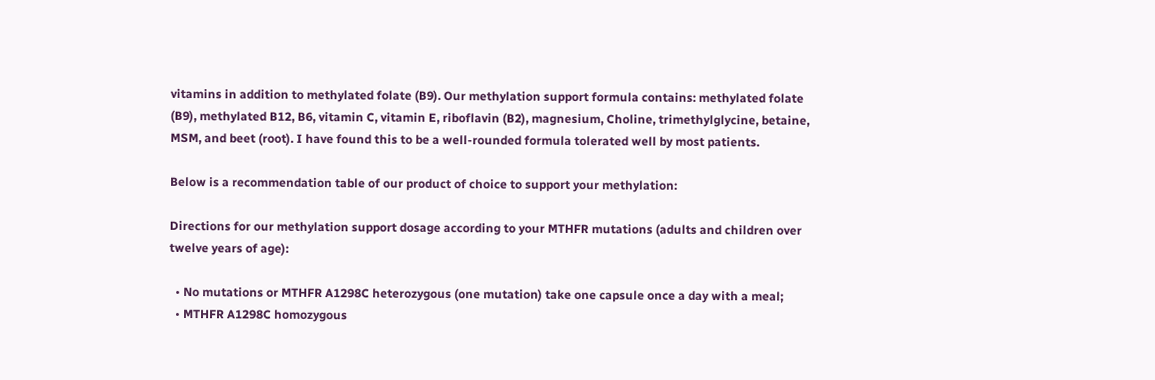vitamins in addition to methylated folate (B9). Our methylation support formula contains: methylated folate (B9), methylated B12, B6, vitamin C, vitamin E, riboflavin (B2), magnesium, Choline, trimethylglycine, betaine, MSM, and beet (root). I have found this to be a well-rounded formula tolerated well by most patients.

Below is a recommendation table of our product of choice to support your methylation:

Directions for our methylation support dosage according to your MTHFR mutations (adults and children over twelve years of age):

  • No mutations or MTHFR A1298C heterozygous (one mutation) take one capsule once a day with a meal;
  • MTHFR A1298C homozygous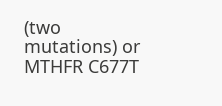(two mutations) or MTHFR C677T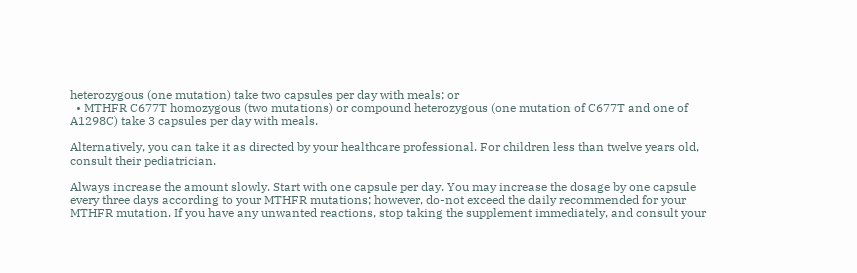heterozygous (one mutation) take two capsules per day with meals; or
  • MTHFR C677T homozygous (two mutations) or compound heterozygous (one mutation of C677T and one of A1298C) take 3 capsules per day with meals.

Alternatively, you can take it as directed by your healthcare professional. For children less than twelve years old, consult their pediatrician.

Always increase the amount slowly. Start with one capsule per day. You may increase the dosage by one capsule every three days according to your MTHFR mutations; however, do-not exceed the daily recommended for your MTHFR mutation. If you have any unwanted reactions, stop taking the supplement immediately, and consult your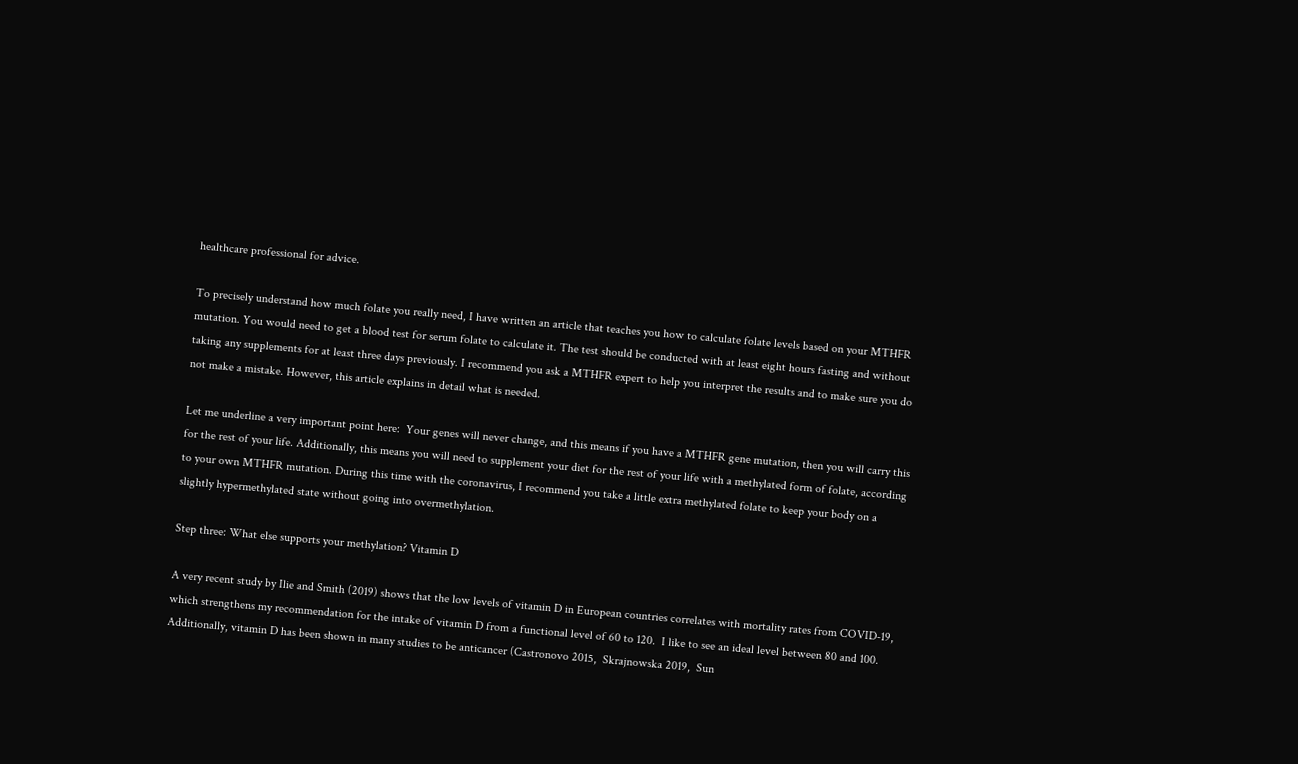healthcare professional for advice.

To precisely understand how much folate you really need, I have written an article that teaches you how to calculate folate levels based on your MTHFR mutation. You would need to get a blood test for serum folate to calculate it. The test should be conducted with at least eight hours fasting and without taking any supplements for at least three days previously. I recommend you ask a MTHFR expert to help you interpret the results and to make sure you do not make a mistake. However, this article explains in detail what is needed.

Let me underline a very important point here:  Your genes will never change, and this means if you have a MTHFR gene mutation, then you will carry this for the rest of your life. Additionally, this means you will need to supplement your diet for the rest of your life with a methylated form of folate, according to your own MTHFR mutation. During this time with the coronavirus, I recommend you take a little extra methylated folate to keep your body on a slightly hypermethylated state without going into overmethylation.

Step three: What else supports your methylation? Vitamin D

A very recent study by Ilie and Smith (2019) shows that the low levels of vitamin D in European countries correlates with mortality rates from COVID-19, which strengthens my recommendation for the intake of vitamin D from a functional level of 60 to 120.  I like to see an ideal level between 80 and 100. Additionally, vitamin D has been shown in many studies to be anticancer (Castronovo 2015,  Skrajnowska 2019,  Sun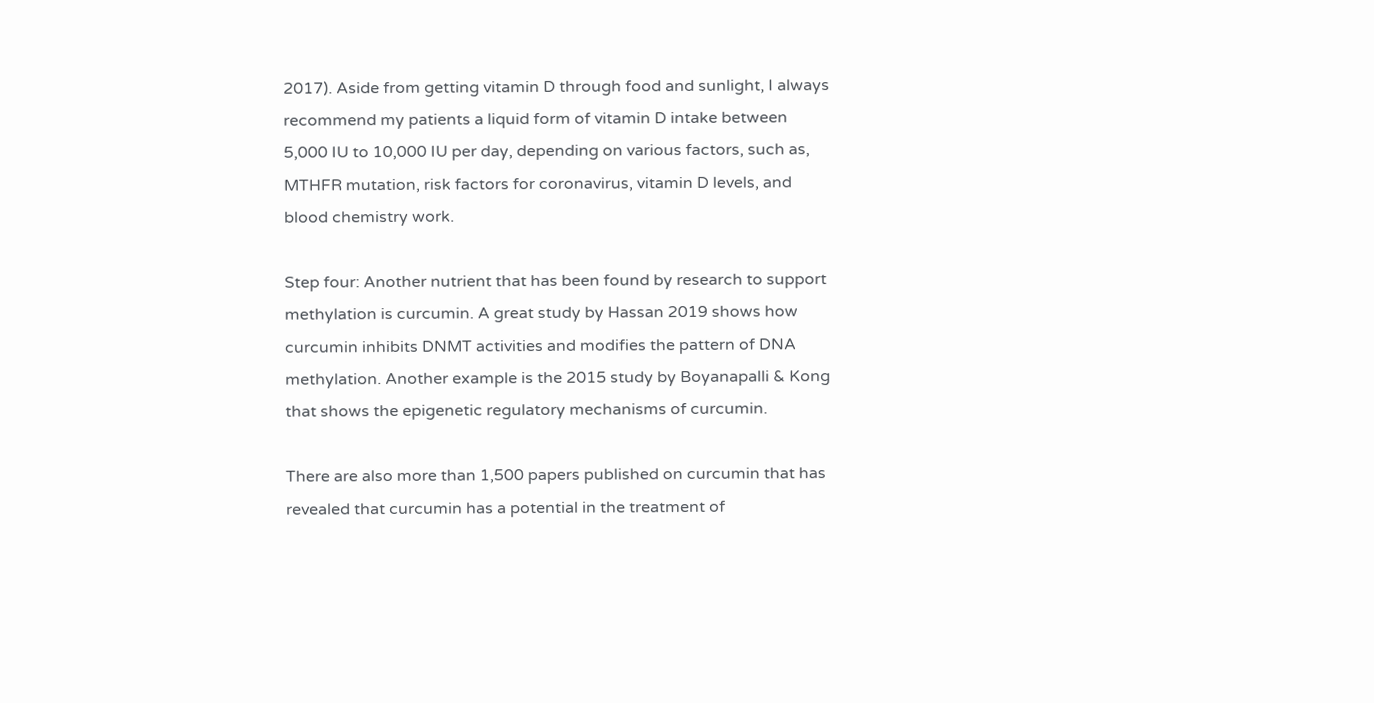2017). Aside from getting vitamin D through food and sunlight, I always recommend my patients a liquid form of vitamin D intake between 5,000 IU to 10,000 IU per day, depending on various factors, such as, MTHFR mutation, risk factors for coronavirus, vitamin D levels, and blood chemistry work.

Step four: Another nutrient that has been found by research to support methylation is curcumin. A great study by Hassan 2019 shows how curcumin inhibits DNMT activities and modifies the pattern of DNA methylation. Another example is the 2015 study by Boyanapalli & Kong that shows the epigenetic regulatory mechanisms of curcumin.

There are also more than 1,500 papers published on curcumin that has revealed that curcumin has a potential in the treatment of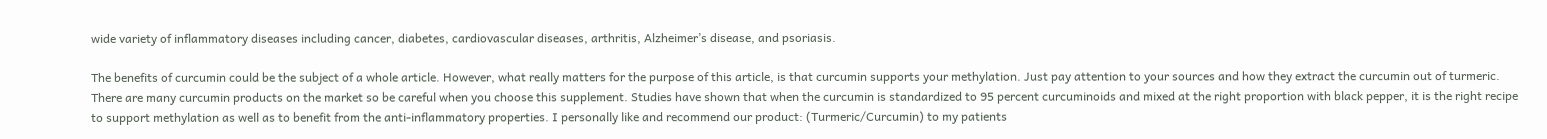wide variety of inflammatory diseases including cancer, diabetes, cardiovascular diseases, arthritis, Alzheimer’s disease, and psoriasis.

The benefits of curcumin could be the subject of a whole article. However, what really matters for the purpose of this article, is that curcumin supports your methylation. Just pay attention to your sources and how they extract the curcumin out of turmeric. There are many curcumin products on the market so be careful when you choose this supplement. Studies have shown that when the curcumin is standardized to 95 percent curcuminoids and mixed at the right proportion with black pepper, it is the right recipe to support methylation as well as to benefit from the anti-inflammatory properties. I personally like and recommend our product: (Turmeric/Curcumin) to my patients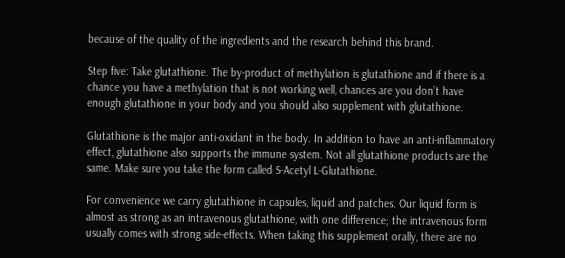because of the quality of the ingredients and the research behind this brand.

Step five: Take glutathione. The by-product of methylation is glutathione and if there is a chance you have a methylation that is not working well, chances are you don’t have enough glutathione in your body and you should also supplement with glutathione.

Glutathione is the major anti-oxidant in the body. In addition to have an anti-inflammatory effect, glutathione also supports the immune system. Not all glutathione products are the same. Make sure you take the form called S-Acetyl L-Glutathione.

For convenience we carry glutathione in capsules, liquid and patches. Our liquid form is almost as strong as an intravenous glutathione, with one difference; the intravenous form usually comes with strong side-effects. When taking this supplement orally, there are no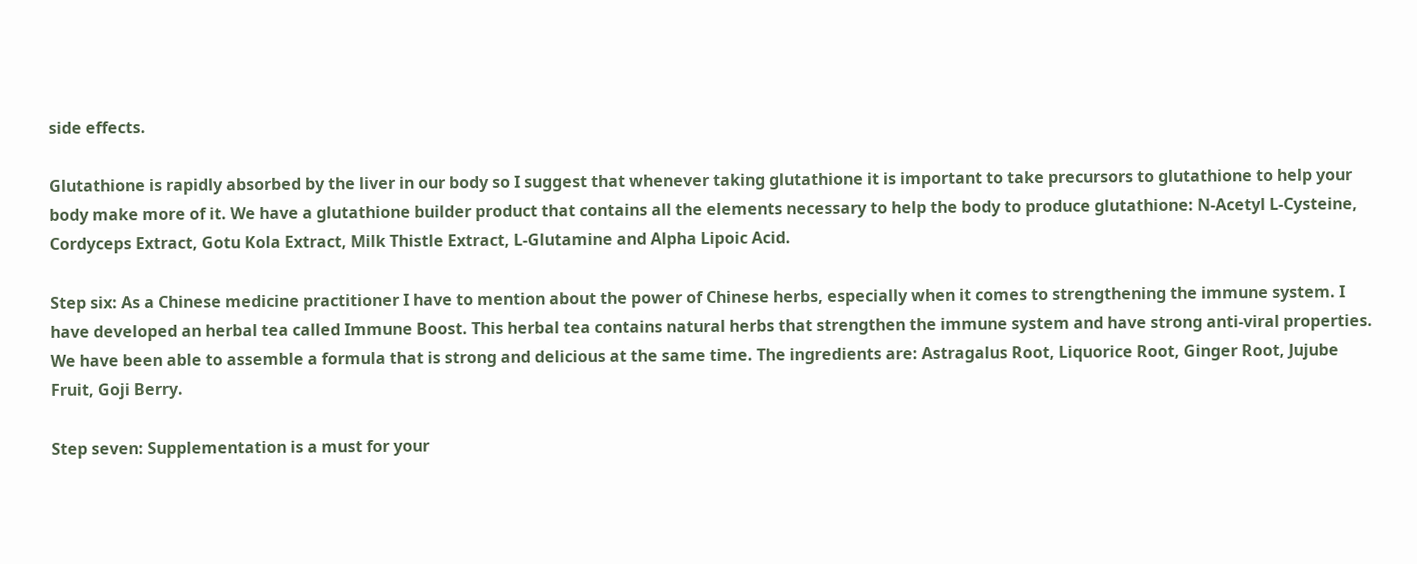side effects.

Glutathione is rapidly absorbed by the liver in our body so I suggest that whenever taking glutathione it is important to take precursors to glutathione to help your body make more of it. We have a glutathione builder product that contains all the elements necessary to help the body to produce glutathione: N-Acetyl L-Cysteine, Cordyceps Extract, Gotu Kola Extract, Milk Thistle Extract, L-Glutamine and Alpha Lipoic Acid.

Step six: As a Chinese medicine practitioner I have to mention about the power of Chinese herbs, especially when it comes to strengthening the immune system. I have developed an herbal tea called Immune Boost. This herbal tea contains natural herbs that strengthen the immune system and have strong anti-viral properties. We have been able to assemble a formula that is strong and delicious at the same time. The ingredients are: Astragalus Root, Liquorice Root, Ginger Root, Jujube Fruit, Goji Berry.

Step seven: Supplementation is a must for your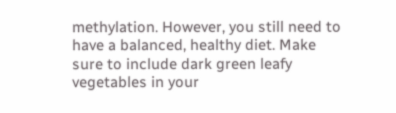methylation. However, you still need to have a balanced, healthy diet. Make sure to include dark green leafy vegetables in your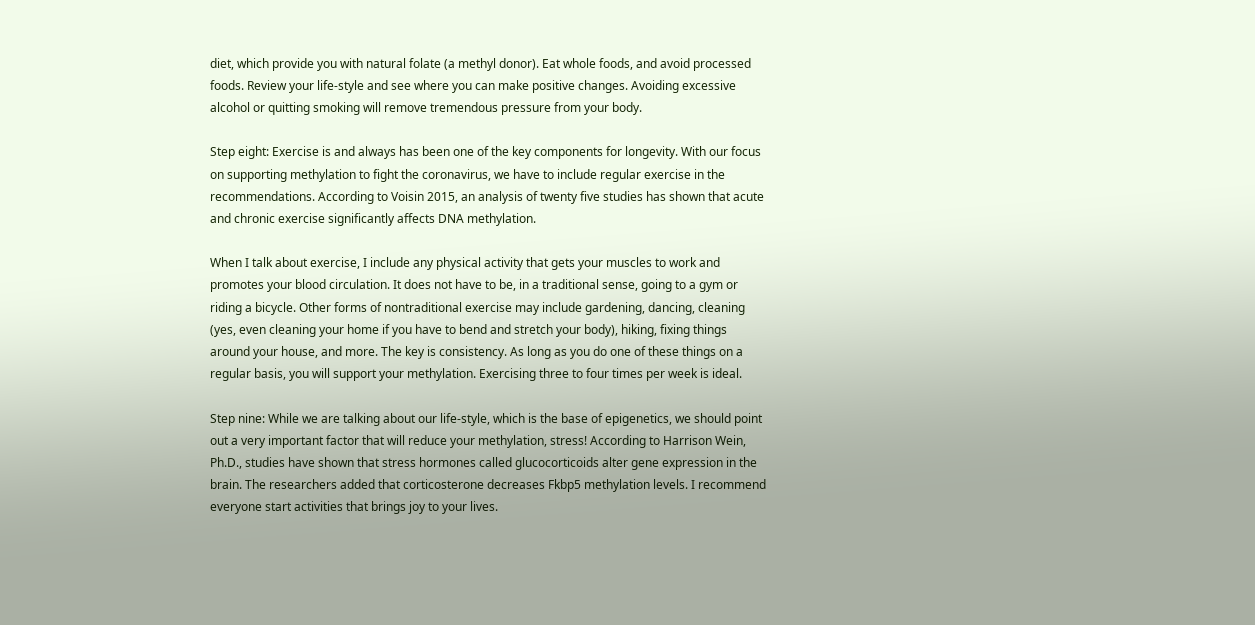diet, which provide you with natural folate (a methyl donor). Eat whole foods, and avoid processed foods. Review your life-style and see where you can make positive changes. Avoiding excessive alcohol or quitting smoking will remove tremendous pressure from your body.

Step eight: Exercise is and always has been one of the key components for longevity. With our focus on supporting methylation to fight the coronavirus, we have to include regular exercise in the recommendations. According to Voisin 2015, an analysis of twenty five studies has shown that acute and chronic exercise significantly affects DNA methylation.

When I talk about exercise, I include any physical activity that gets your muscles to work and promotes your blood circulation. It does not have to be, in a traditional sense, going to a gym or riding a bicycle. Other forms of nontraditional exercise may include gardening, dancing, cleaning (yes, even cleaning your home if you have to bend and stretch your body), hiking, fixing things around your house, and more. The key is consistency. As long as you do one of these things on a regular basis, you will support your methylation. Exercising three to four times per week is ideal.

Step nine: While we are talking about our life-style, which is the base of epigenetics, we should point out a very important factor that will reduce your methylation, stress! According to Harrison Wein, Ph.D., studies have shown that stress hormones called glucocorticoids alter gene expression in the brain. The researchers added that corticosterone decreases Fkbp5 methylation levels. I recommend everyone start activities that brings joy to your lives.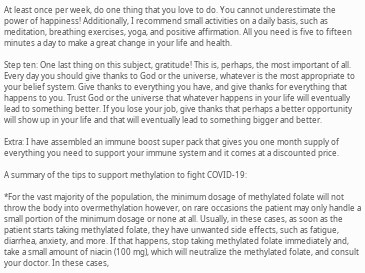At least once per week, do one thing that you love to do. You cannot underestimate the power of happiness! Additionally, I recommend small activities on a daily basis, such as meditation, breathing exercises, yoga, and positive affirmation. All you need is five to fifteen minutes a day to make a great change in your life and health.

Step ten: One last thing on this subject, gratitude! This is, perhaps, the most important of all. Every day you should give thanks to God or the universe, whatever is the most appropriate to your belief system. Give thanks to everything you have, and give thanks for everything that happens to you. Trust God or the universe that whatever happens in your life will eventually lead to something better. If you lose your job, give thanks that perhaps a better opportunity will show up in your life and that will eventually lead to something bigger and better.

Extra: I have assembled an immune boost super pack that gives you one month supply of everything you need to support your immune system and it comes at a discounted price.

A summary of the tips to support methylation to fight COVID-19:

*For the vast majority of the population, the minimum dosage of methylated folate will not throw the body into overmethylation however, on rare occasions the patient may only handle a small portion of the minimum dosage or none at all. Usually, in these cases, as soon as the patient starts taking methylated folate, they have unwanted side effects, such as fatigue, diarrhea, anxiety, and more. If that happens, stop taking methylated folate immediately and, take a small amount of niacin (100 mg), which will neutralize the methylated folate, and consult your doctor. In these cases,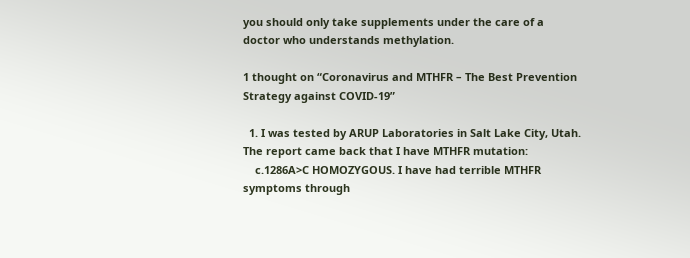you should only take supplements under the care of a doctor who understands methylation.

1 thought on “Coronavirus and MTHFR – The Best Prevention Strategy against COVID-19”

  1. I was tested by ARUP Laboratories in Salt Lake City, Utah. The report came back that I have MTHFR mutation:
    c.1286A>C HOMOZYGOUS. I have had terrible MTHFR symptoms through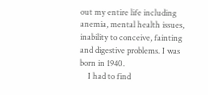out my entire life including anemia, mental health issues, inability to conceive, fainting and digestive problems. I was born in 1940.
    I had to find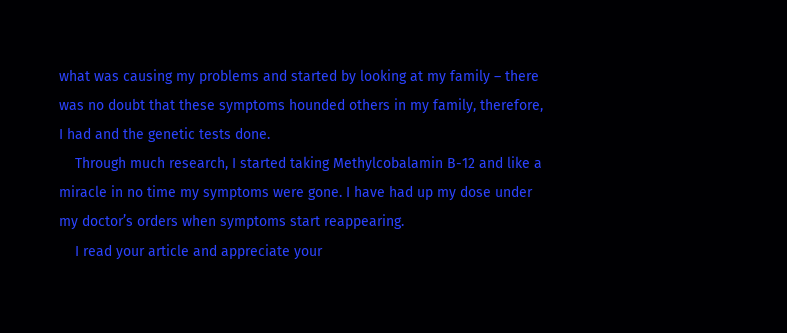what was causing my problems and started by looking at my family – there was no doubt that these symptoms hounded others in my family, therefore, I had and the genetic tests done.
    Through much research, I started taking Methylcobalamin B-12 and like a miracle in no time my symptoms were gone. I have had up my dose under my doctor’s orders when symptoms start reappearing.
    I read your article and appreciate your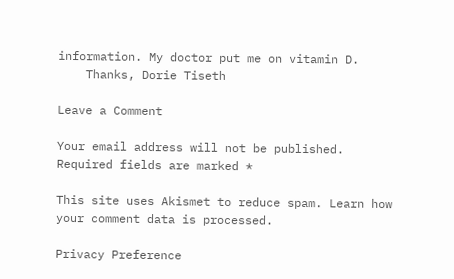information. My doctor put me on vitamin D.
    Thanks, Dorie Tiseth

Leave a Comment

Your email address will not be published. Required fields are marked *

This site uses Akismet to reduce spam. Learn how your comment data is processed.

Privacy Preference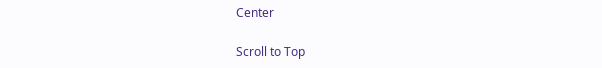Center

Scroll to Top